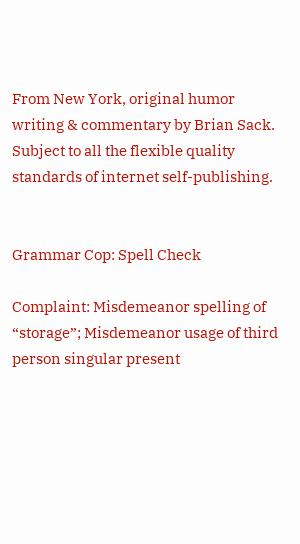From New York, original humor writing & commentary by Brian Sack. Subject to all the flexible quality standards of internet self-publishing.


Grammar Cop: Spell Check

Complaint: Misdemeanor spelling of “storage”; Misdemeanor usage of third person singular present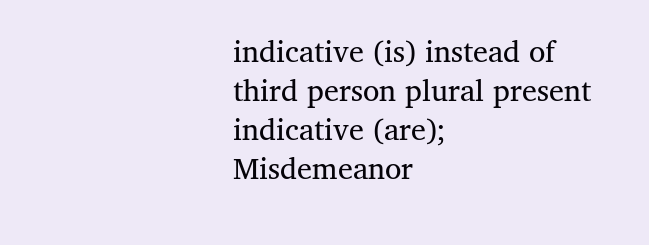indicative (is) instead of third person plural present indicative (are); Misdemeanor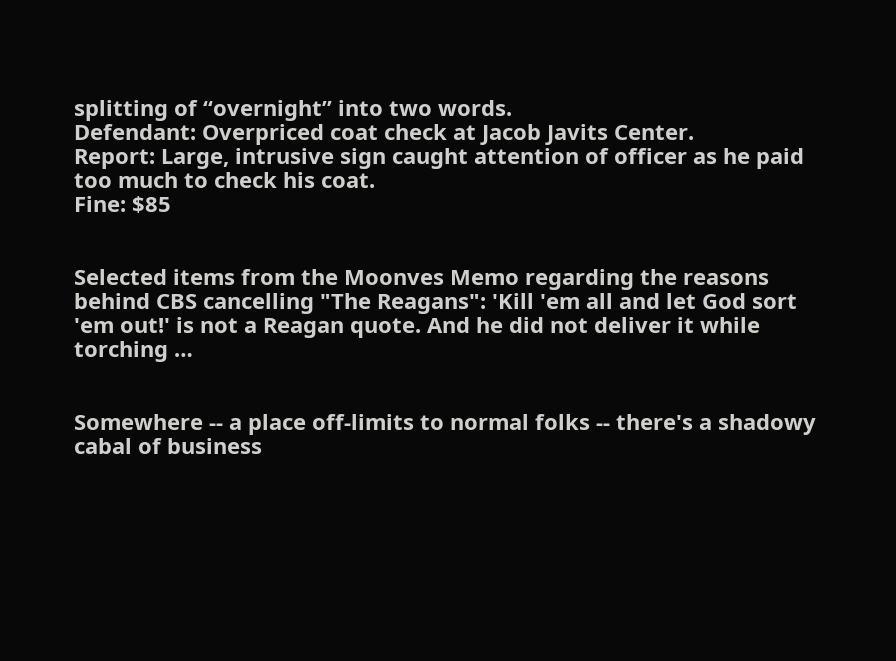splitting of “overnight” into two words.
Defendant: Overpriced coat check at Jacob Javits Center.
Report: Large, intrusive sign caught attention of officer as he paid too much to check his coat.
Fine: $85


Selected items from the Moonves Memo regarding the reasons behind CBS cancelling "The Reagans": 'Kill 'em all and let God sort 'em out!' is not a Reagan quote. And he did not deliver it while torching …


Somewhere -- a place off-limits to normal folks -- there's a shadowy cabal of business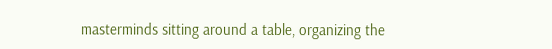masterminds sitting around a table, organizing the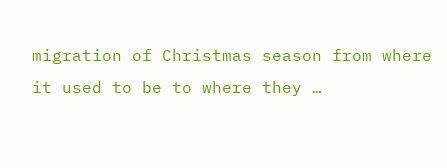migration of Christmas season from where it used to be to where they …